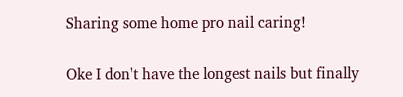Sharing some home pro nail caring!

Oke I don't have the longest nails but finally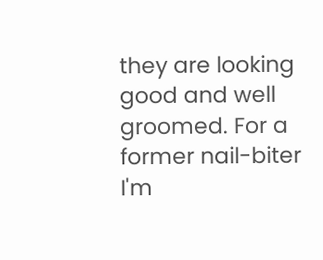they are looking good and well groomed. For a former nail-biter I'm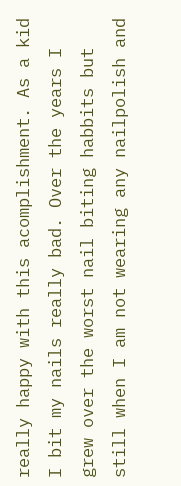really happy with this acomplishment. As a kid I bit my nails really bad. Over the years I grew over the worst nail biting habbits but still when I am not wearing any nailpolish and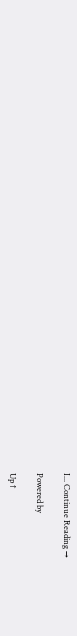I... Continue Reading →

Powered by

Up ↑